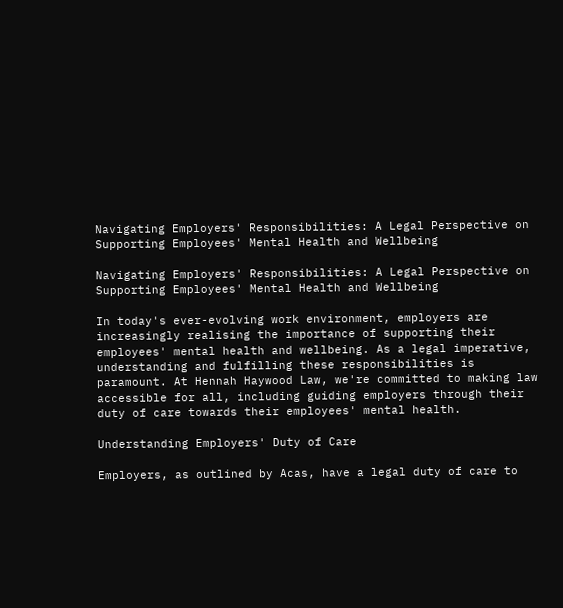Navigating Employers' Responsibilities: A Legal Perspective on Supporting Employees' Mental Health and Wellbeing

Navigating Employers' Responsibilities: A Legal Perspective on Supporting Employees' Mental Health and Wellbeing

In today's ever-evolving work environment, employers are increasingly realising the importance of supporting their employees' mental health and wellbeing. As a legal imperative, understanding and fulfilling these responsibilities is paramount. At Hennah Haywood Law, we're committed to making law accessible for all, including guiding employers through their duty of care towards their employees' mental health.

Understanding Employers' Duty of Care

Employers, as outlined by Acas, have a legal duty of care to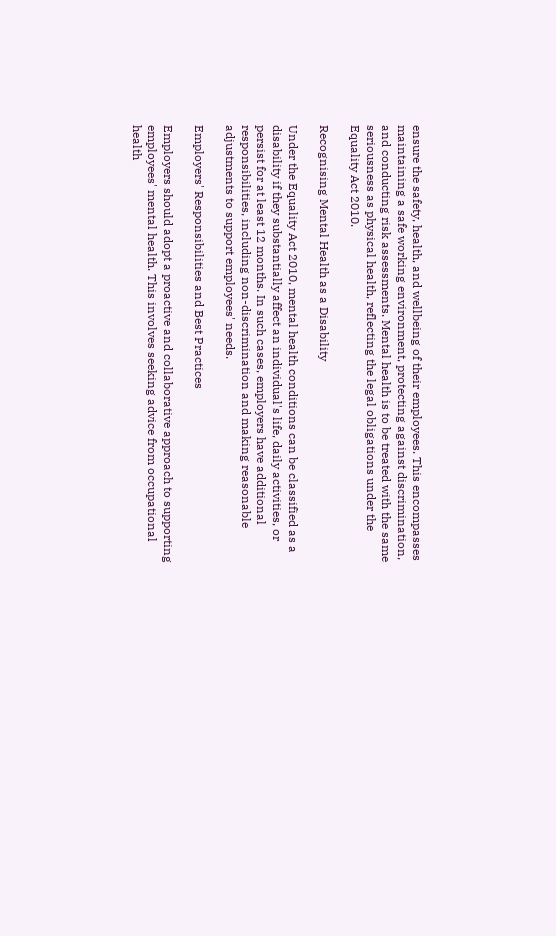ensure the safety, health, and wellbeing of their employees. This encompasses maintaining a safe working environment, protecting against discrimination, and conducting risk assessments. Mental health is to be treated with the same seriousness as physical health, reflecting the legal obligations under the Equality Act 2010.

Recognising Mental Health as a Disability

Under the Equality Act 2010, mental health conditions can be classified as a disability if they substantially affect an individual's life, daily activities, or persist for at least 12 months. In such cases, employers have additional responsibilities, including non-discrimination and making reasonable adjustments to support employees' needs.

Employers' Responsibilities and Best Practices

Employers should adopt a proactive and collaborative approach to supporting employees' mental health. This involves seeking advice from occupational health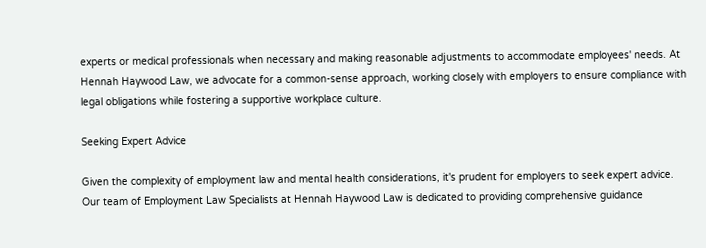experts or medical professionals when necessary and making reasonable adjustments to accommodate employees' needs. At Hennah Haywood Law, we advocate for a common-sense approach, working closely with employers to ensure compliance with legal obligations while fostering a supportive workplace culture.

Seeking Expert Advice

Given the complexity of employment law and mental health considerations, it's prudent for employers to seek expert advice. Our team of Employment Law Specialists at Hennah Haywood Law is dedicated to providing comprehensive guidance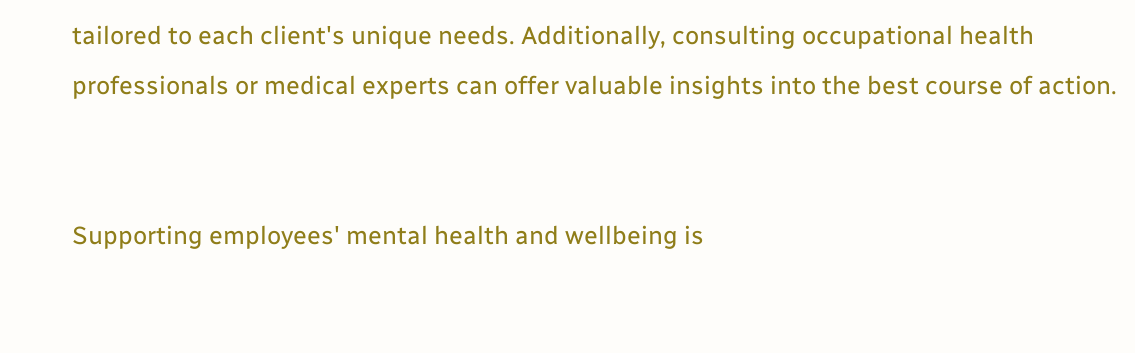tailored to each client's unique needs. Additionally, consulting occupational health professionals or medical experts can offer valuable insights into the best course of action.


Supporting employees' mental health and wellbeing is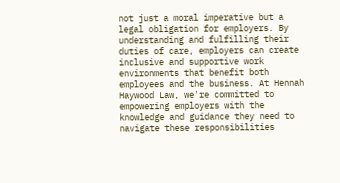not just a moral imperative but a legal obligation for employers. By understanding and fulfilling their duties of care, employers can create inclusive and supportive work environments that benefit both employees and the business. At Hennah Haywood Law, we're committed to empowering employers with the knowledge and guidance they need to navigate these responsibilities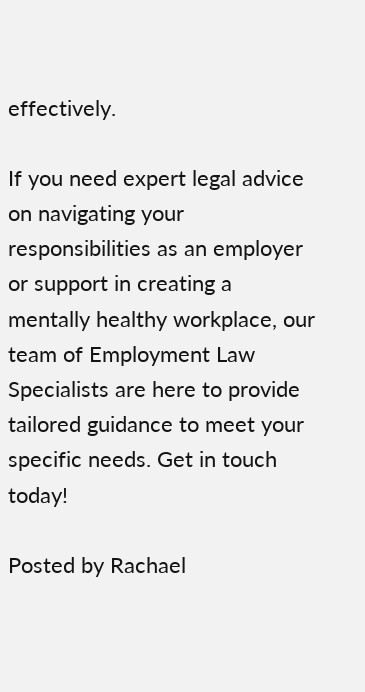effectively.

If you need expert legal advice on navigating your responsibilities as an employer or support in creating a mentally healthy workplace, our team of Employment Law Specialists are here to provide tailored guidance to meet your specific needs. Get in touch today!

Posted by Rachael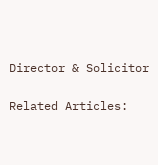Director & Solicitor

Related Articles: